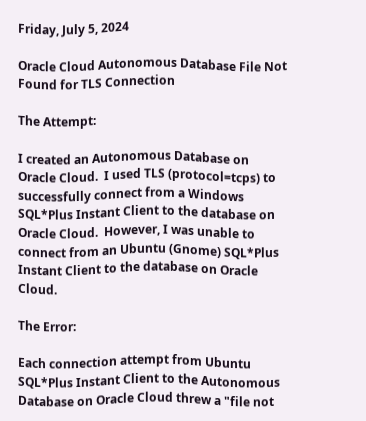Friday, July 5, 2024

Oracle Cloud Autonomous Database File Not Found for TLS Connection

The Attempt:

I created an Autonomous Database on Oracle Cloud.  I used TLS (protocol=tcps) to successfully connect from a Windows SQL*Plus Instant Client to the database on Oracle Cloud.  However, I was unable to connect from an Ubuntu (Gnome) SQL*Plus Instant Client to the database on Oracle Cloud.

The Error:

Each connection attempt from Ubuntu SQL*Plus Instant Client to the Autonomous Database on Oracle Cloud threw a "file not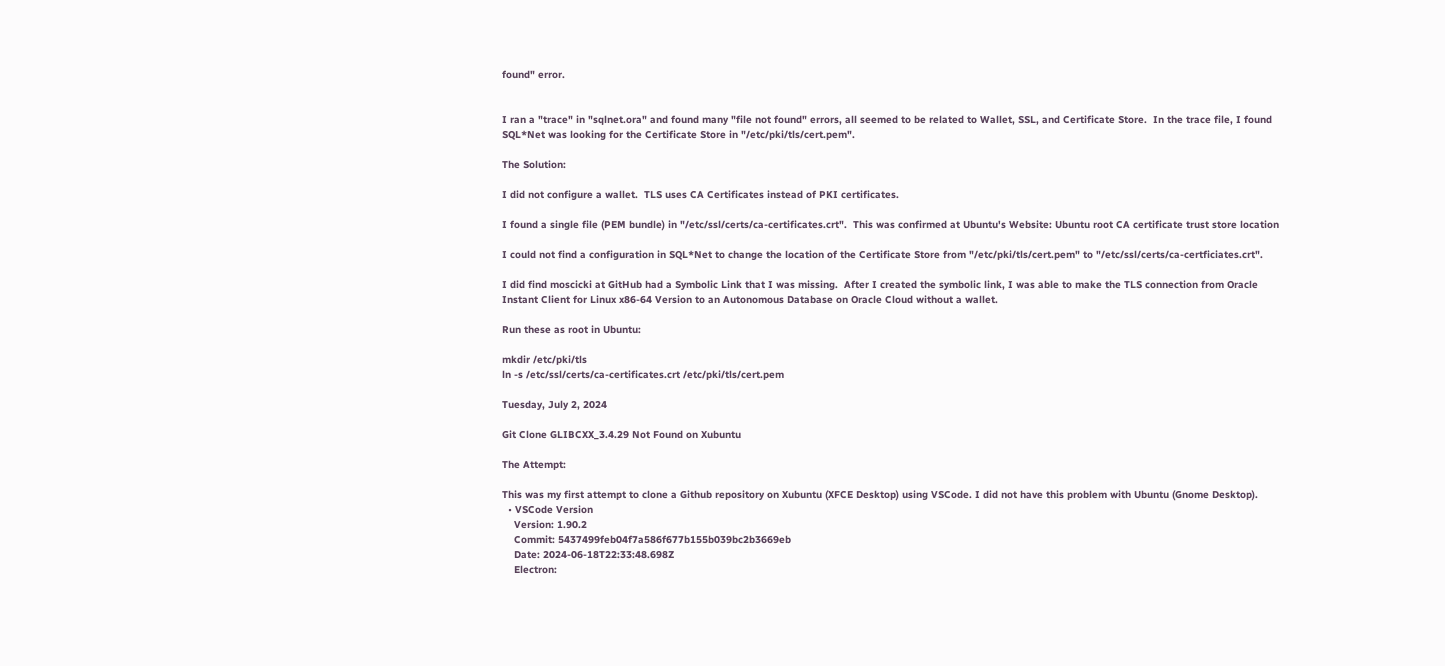found" error.


I ran a "trace" in "sqlnet.ora" and found many "file not found" errors, all seemed to be related to Wallet, SSL, and Certificate Store.  In the trace file, I found SQL*Net was looking for the Certificate Store in "/etc/pki/tls/cert.pem".

The Solution:

I did not configure a wallet.  TLS uses CA Certificates instead of PKI certificates.

I found a single file (PEM bundle) in "/etc/ssl/certs/ca-certificates.crt".  This was confirmed at Ubuntu's Website: Ubuntu root CA certificate trust store location

I could not find a configuration in SQL*Net to change the location of the Certificate Store from "/etc/pki/tls/cert.pem" to "/etc/ssl/certs/ca-certficiates.crt".

I did find moscicki at GitHub had a Symbolic Link that I was missing.  After I created the symbolic link, I was able to make the TLS connection from Oracle Instant Client for Linux x86-64 Version to an Autonomous Database on Oracle Cloud without a wallet.

Run these as root in Ubuntu:

mkdir /etc/pki/tls
ln -s /etc/ssl/certs/ca-certificates.crt /etc/pki/tls/cert.pem

Tuesday, July 2, 2024

Git Clone GLIBCXX_3.4.29 Not Found on Xubuntu

The Attempt:

This was my first attempt to clone a Github repository on Xubuntu (XFCE Desktop) using VSCode. I did not have this problem with Ubuntu (Gnome Desktop).
  • VSCode Version
    Version: 1.90.2
    Commit: 5437499feb04f7a586f677b155b039bc2b3669eb
    Date: 2024-06-18T22:33:48.698Z
    Electron: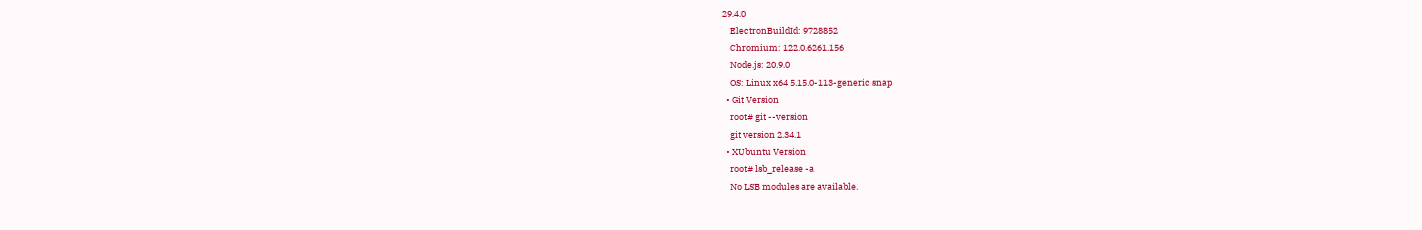29.4.0
    ElectronBuildId: 9728852
    Chromium: 122.0.6261.156
    Node.js: 20.9.0
    OS: Linux x64 5.15.0-113-generic snap
  • Git Version
    root# git --version
    git version 2.34.1
  • XUbuntu Version
    root# lsb_release -a
    No LSB modules are available.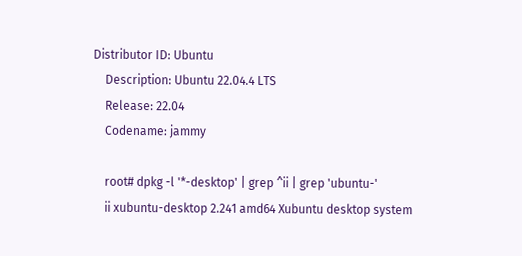Distributor ID: Ubuntu
    Description: Ubuntu 22.04.4 LTS
    Release: 22.04
    Codename: jammy

    root# dpkg -l '*-desktop' | grep ^ii | grep 'ubuntu-'
    ii xubuntu-desktop 2.241 amd64 Xubuntu desktop system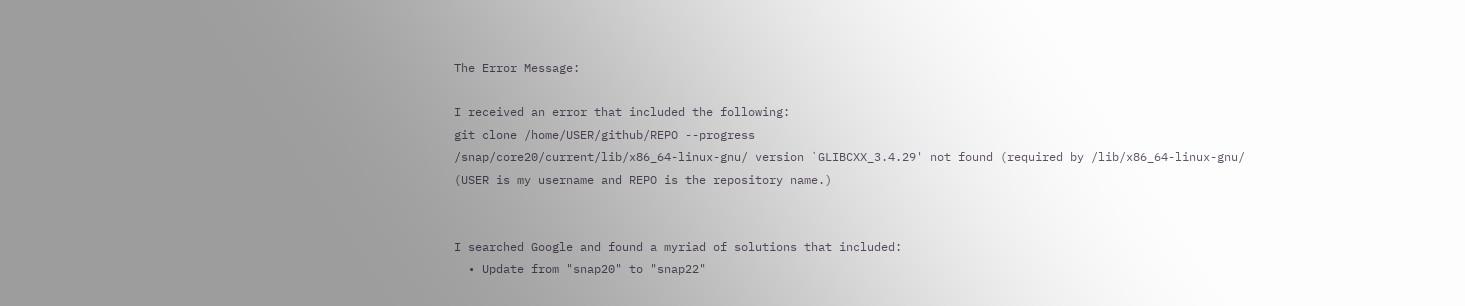The Error Message:

I received an error that included the following:
git clone /home/USER/github/REPO --progress
/snap/core20/current/lib/x86_64-linux-gnu/ version `GLIBCXX_3.4.29' not found (required by /lib/x86_64-linux-gnu/
(USER is my username and REPO is the repository name.)


I searched Google and found a myriad of solutions that included:
  • Update from "snap20" to "snap22"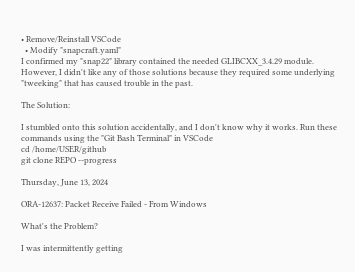• Remove/Reinstall VSCode
  • Modify "snapcraft.yaml"
I confirmed my "snap22" library contained the needed GLIBCXX_3.4.29 module. However, I didn't like any of those solutions because they required some underlying "tweeking" that has caused trouble in the past.

The Solution:

I stumbled onto this solution accidentally, and I don't know why it works. Run these commands using the "Git Bash Terminal" in VSCode
cd /home/USER/github
git clone REPO --progress

Thursday, June 13, 2024

ORA-12637: Packet Receive Failed - From Windows

What's the Problem?

I was intermittently getting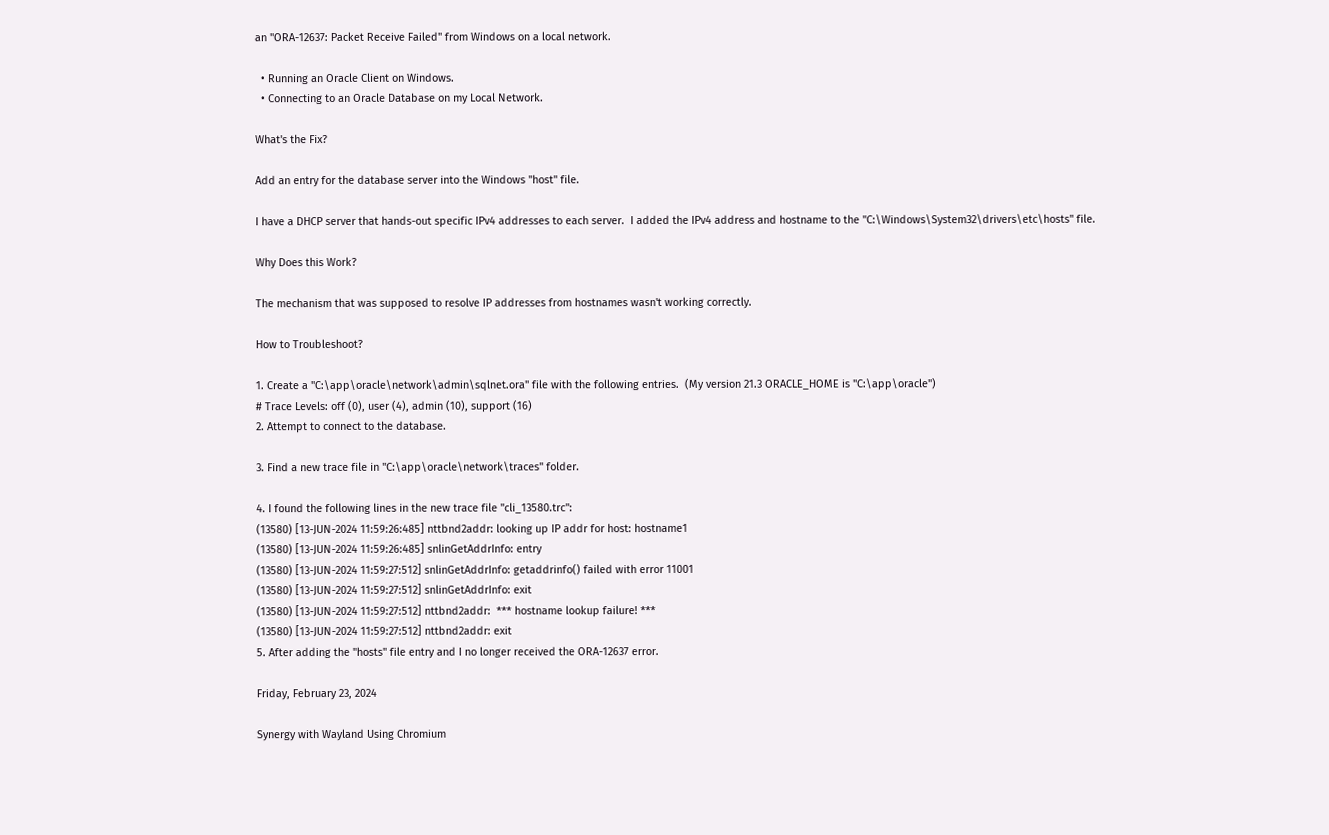an "ORA-12637: Packet Receive Failed" from Windows on a local network.

  • Running an Oracle Client on Windows.
  • Connecting to an Oracle Database on my Local Network.

What's the Fix?

Add an entry for the database server into the Windows "host" file.

I have a DHCP server that hands-out specific IPv4 addresses to each server.  I added the IPv4 address and hostname to the "C:\Windows\System32\drivers\etc\hosts" file.

Why Does this Work?

The mechanism that was supposed to resolve IP addresses from hostnames wasn't working correctly.

How to Troubleshoot?

1. Create a "C:\app\oracle\network\admin\sqlnet.ora" file with the following entries.  (My version 21.3 ORACLE_HOME is "C:\app\oracle")
# Trace Levels: off (0), user (4), admin (10), support (16)
2. Attempt to connect to the database.

3. Find a new trace file in "C:\app\oracle\network\traces" folder.

4. I found the following lines in the new trace file "cli_13580.trc":
(13580) [13-JUN-2024 11:59:26:485] nttbnd2addr: looking up IP addr for host: hostname1
(13580) [13-JUN-2024 11:59:26:485] snlinGetAddrInfo: entry
(13580) [13-JUN-2024 11:59:27:512] snlinGetAddrInfo: getaddrinfo() failed with error 11001
(13580) [13-JUN-2024 11:59:27:512] snlinGetAddrInfo: exit
(13580) [13-JUN-2024 11:59:27:512] nttbnd2addr:  *** hostname lookup failure! ***
(13580) [13-JUN-2024 11:59:27:512] nttbnd2addr: exit
5. After adding the "hosts" file entry and I no longer received the ORA-12637 error.

Friday, February 23, 2024

Synergy with Wayland Using Chromium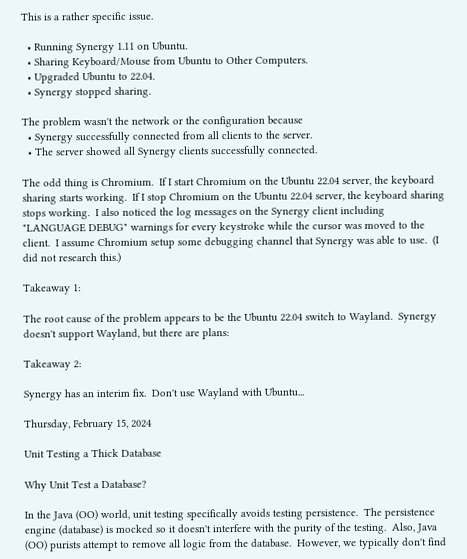This is a rather specific issue.

  • Running Synergy 1.11 on Ubuntu.
  • Sharing Keyboard/Mouse from Ubuntu to Other Computers.
  • Upgraded Ubuntu to 22.04.
  • Synergy stopped sharing.

The problem wasn't the network or the configuration because
  • Synergy successfully connected from all clients to the server.
  • The server showed all Synergy clients successfully connected.

The odd thing is Chromium.  If I start Chromium on the Ubuntu 22.04 server, the keyboard sharing starts working.  If I stop Chromium on the Ubuntu 22.04 server, the keyboard sharing stops working.  I also noticed the log messages on the Synergy client including "LANGUAGE DEBUG" warnings for every keystroke while the cursor was moved to the client.  I assume Chromium setup some debugging channel that Synergy was able to use.  (I did not research this.)

Takeaway 1:

The root cause of the problem appears to be the Ubuntu 22.04 switch to Wayland.  Synergy doesn't support Wayland, but there are plans:

Takeaway 2:

Synergy has an interim fix.  Don't use Wayland with Ubuntu...

Thursday, February 15, 2024

Unit Testing a Thick Database

Why Unit Test a Database?

In the Java (OO) world, unit testing specifically avoids testing persistence.  The persistence engine (database) is mocked so it doesn't interfere with the purity of the testing.  Also, Java (OO) purists attempt to remove all logic from the database.  However, we typically don't find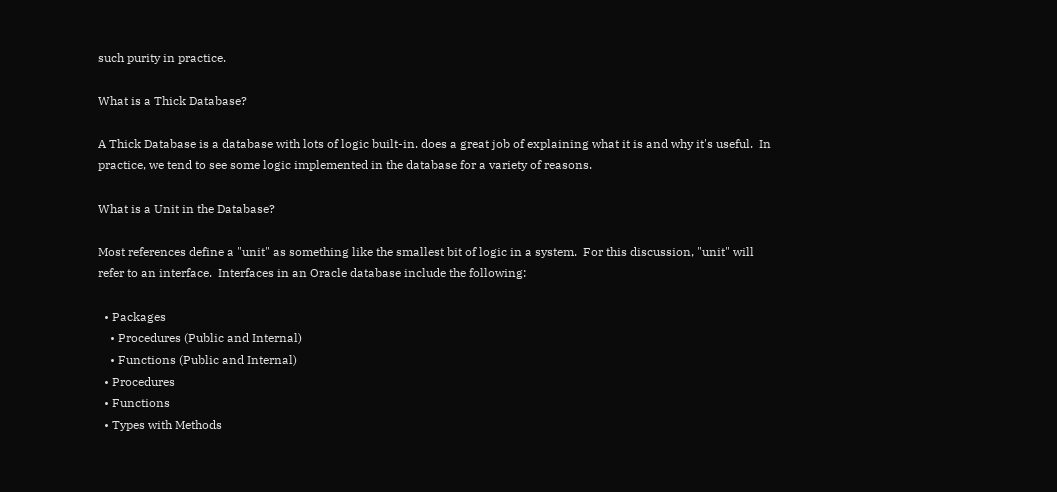such purity in practice.

What is a Thick Database?

A Thick Database is a database with lots of logic built-in. does a great job of explaining what it is and why it's useful.  In practice, we tend to see some logic implemented in the database for a variety of reasons.

What is a Unit in the Database?

Most references define a "unit" as something like the smallest bit of logic in a system.  For this discussion, "unit" will refer to an interface.  Interfaces in an Oracle database include the following:

  • Packages
    • Procedures (Public and Internal)
    • Functions (Public and Internal)
  • Procedures
  • Functions
  • Types with Methods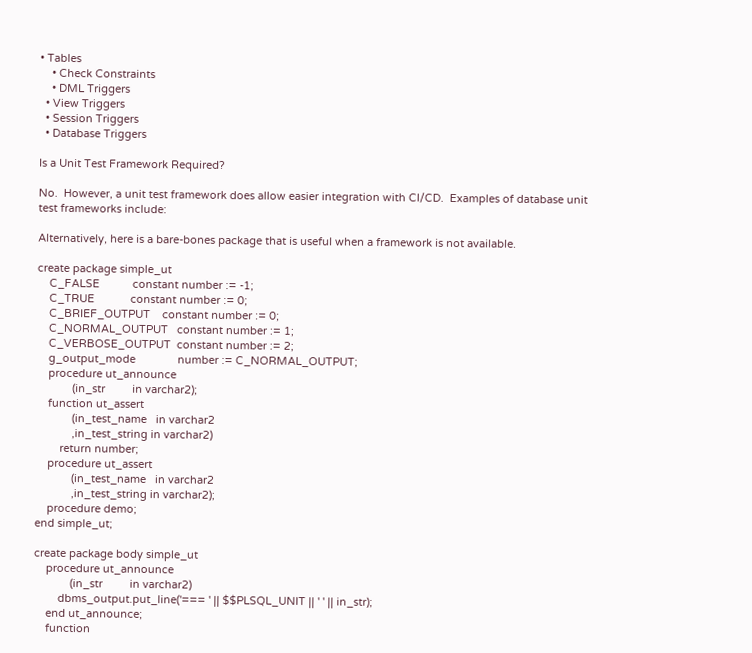• Tables
    • Check Constraints
    • DML Triggers
  • View Triggers
  • Session Triggers
  • Database Triggers

Is a Unit Test Framework Required?

No.  However, a unit test framework does allow easier integration with CI/CD.  Examples of database unit test frameworks include:

Alternatively, here is a bare-bones package that is useful when a framework is not available.

create package simple_ut
    C_FALSE           constant number := -1;
    C_TRUE            constant number := 0;
    C_BRIEF_OUTPUT    constant number := 0;
    C_NORMAL_OUTPUT   constant number := 1;
    C_VERBOSE_OUTPUT  constant number := 2;
    g_output_mode              number := C_NORMAL_OUTPUT;
    procedure ut_announce
            (in_str         in varchar2);
    function ut_assert
            (in_test_name   in varchar2
            ,in_test_string in varchar2)
        return number;
    procedure ut_assert
            (in_test_name   in varchar2
            ,in_test_string in varchar2);
    procedure demo;
end simple_ut;

create package body simple_ut
    procedure ut_announce
            (in_str         in varchar2)
        dbms_output.put_line('=== ' || $$PLSQL_UNIT || ' ' || in_str);
    end ut_announce;
    function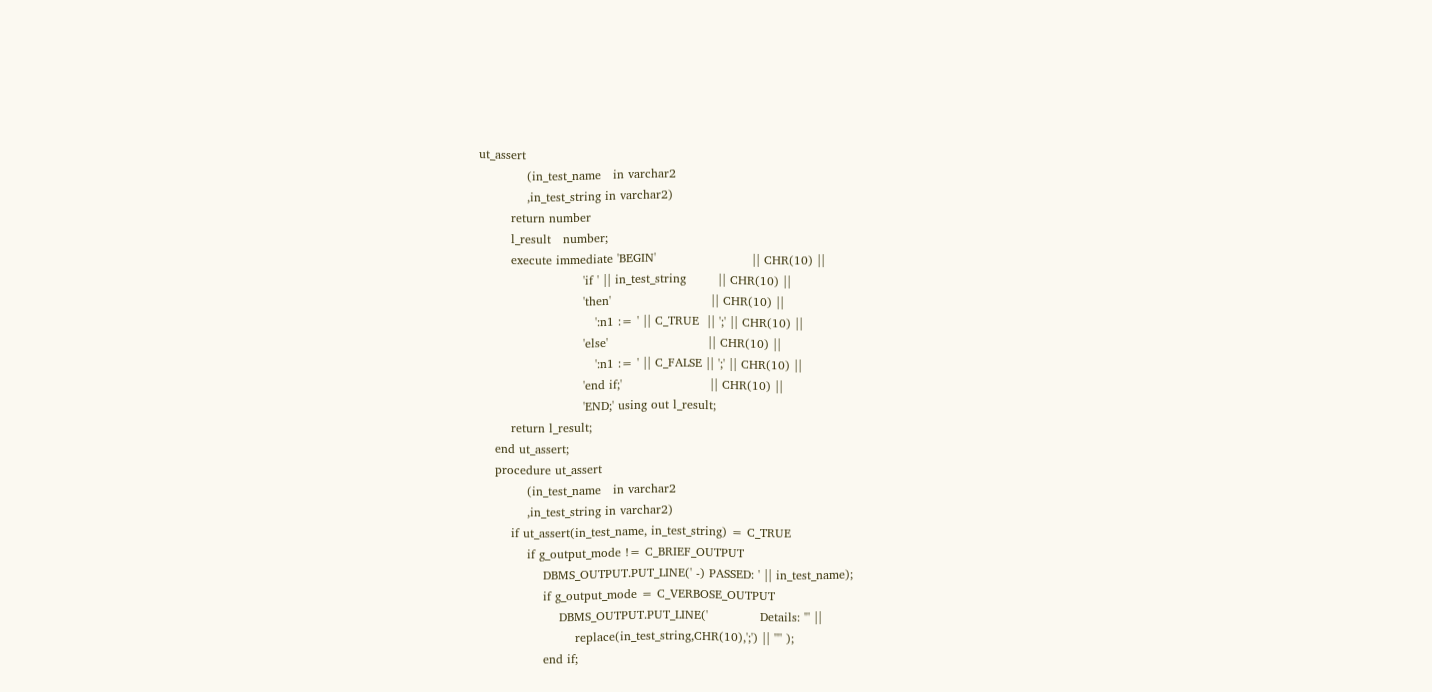ut_assert
            (in_test_name   in varchar2
            ,in_test_string in varchar2)
        return number
        l_result   number;
        execute immediate 'BEGIN'                        || CHR(10) ||
                          'if ' || in_test_string        || CHR(10) ||
                          'then'                         || CHR(10) ||
                             ':n1 := ' || C_TRUE  || ';' || CHR(10) ||
                          'else'                         || CHR(10) ||
                             ':n1 := ' || C_FALSE || ';' || CHR(10) ||
                          'end if;'                      || CHR(10) ||
                          'END;' using out l_result;
        return l_result;
    end ut_assert;
    procedure ut_assert
            (in_test_name   in varchar2
            ,in_test_string in varchar2)
        if ut_assert(in_test_name, in_test_string) = C_TRUE
            if g_output_mode != C_BRIEF_OUTPUT
                DBMS_OUTPUT.PUT_LINE(' -) PASSED: ' || in_test_name);
                if g_output_mode = C_VERBOSE_OUTPUT
                    DBMS_OUTPUT.PUT_LINE('             Details: "' ||
                        replace(in_test_string,CHR(10),';') || '"' );
                end if;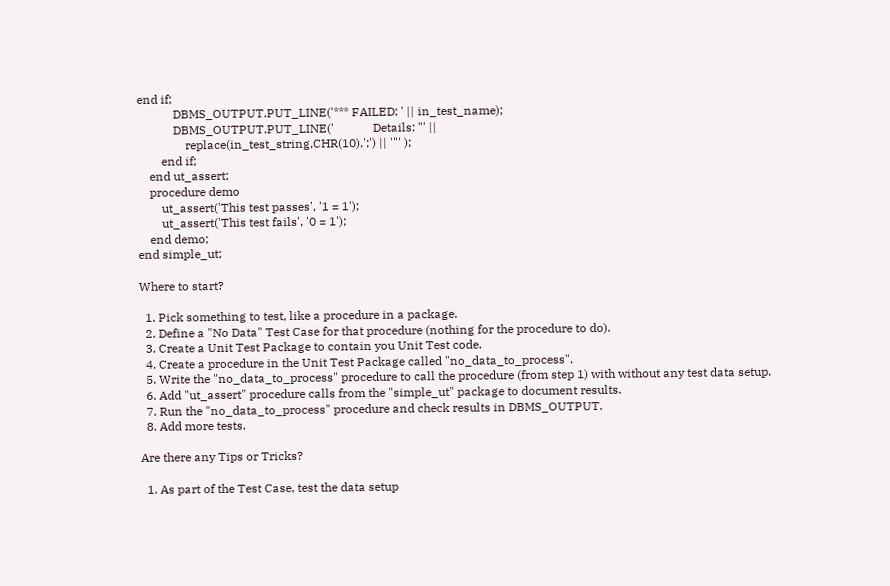end if;
            DBMS_OUTPUT.PUT_LINE('*** FAILED: ' || in_test_name);
            DBMS_OUTPUT.PUT_LINE('             Details: "' ||
                replace(in_test_string,CHR(10),';') || '"' );
        end if;
    end ut_assert;
    procedure demo
        ut_assert('This test passes', '1 = 1');
        ut_assert('This test fails', '0 = 1');
    end demo;
end simple_ut;

Where to start?

  1. Pick something to test, like a procedure in a package.
  2. Define a "No Data" Test Case for that procedure (nothing for the procedure to do).
  3. Create a Unit Test Package to contain you Unit Test code.
  4. Create a procedure in the Unit Test Package called "no_data_to_process".
  5. Write the "no_data_to_process" procedure to call the procedure (from step 1) with without any test data setup.
  6. Add "ut_assert" procedure calls from the "simple_ut" package to document results.
  7. Run the "no_data_to_process" procedure and check results in DBMS_OUTPUT.
  8. Add more tests.

Are there any Tips or Tricks?

  1. As part of the Test Case, test the data setup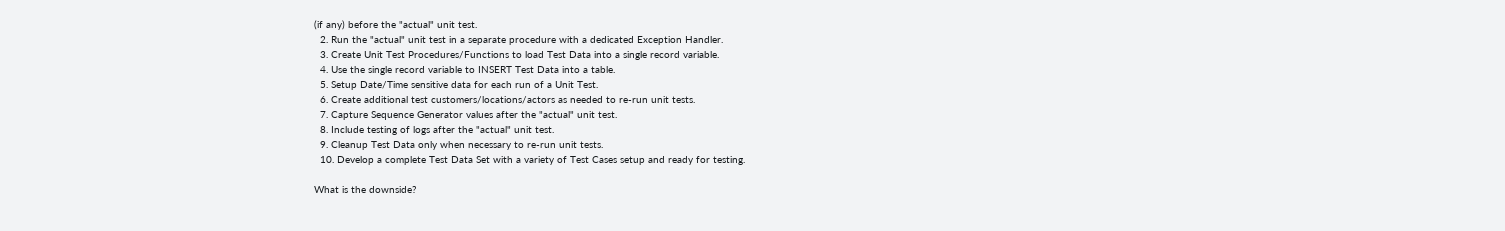(if any) before the "actual" unit test.
  2. Run the "actual" unit test in a separate procedure with a dedicated Exception Handler.
  3. Create Unit Test Procedures/Functions to load Test Data into a single record variable.
  4. Use the single record variable to INSERT Test Data into a table.
  5. Setup Date/Time sensitive data for each run of a Unit Test.
  6. Create additional test customers/locations/actors as needed to re-run unit tests.
  7. Capture Sequence Generator values after the "actual" unit test.
  8. Include testing of logs after the "actual" unit test.
  9. Cleanup Test Data only when necessary to re-run unit tests.
  10. Develop a complete Test Data Set with a variety of Test Cases setup and ready for testing.

What is the downside?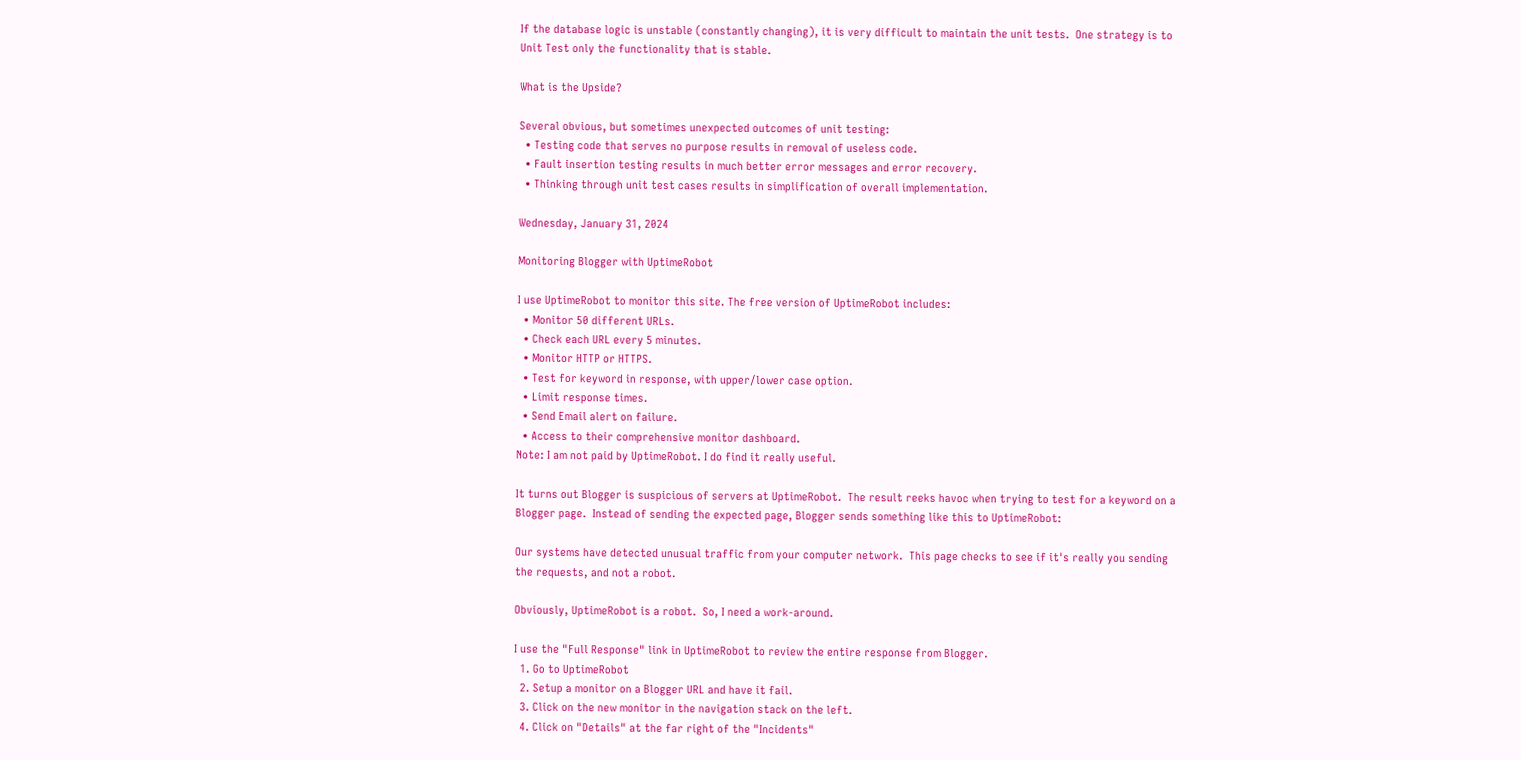If the database logic is unstable (constantly changing), it is very difficult to maintain the unit tests.  One strategy is to Unit Test only the functionality that is stable.

What is the Upside?

Several obvious, but sometimes unexpected outcomes of unit testing:
  • Testing code that serves no purpose results in removal of useless code.
  • Fault insertion testing results in much better error messages and error recovery.
  • Thinking through unit test cases results in simplification of overall implementation.

Wednesday, January 31, 2024

Monitoring Blogger with UptimeRobot

I use UptimeRobot to monitor this site. The free version of UptimeRobot includes:
  • Monitor 50 different URLs.
  • Check each URL every 5 minutes.
  • Monitor HTTP or HTTPS.
  • Test for keyword in response, with upper/lower case option.
  • Limit response times.
  • Send Email alert on failure.
  • Access to their comprehensive monitor dashboard.
Note: I am not paid by UptimeRobot. I do find it really useful.

It turns out Blogger is suspicious of servers at UptimeRobot.  The result reeks havoc when trying to test for a keyword on a Blogger page.  Instead of sending the expected page, Blogger sends something like this to UptimeRobot:

Our systems have detected unusual traffic from your computer network.  This page checks to see if it's really you sending the requests, and not a robot.

Obviously, UptimeRobot is a robot.  So, I need a work-around.

I use the "Full Response" link in UptimeRobot to review the entire response from Blogger.
  1. Go to UptimeRobot
  2. Setup a monitor on a Blogger URL and have it fail.
  3. Click on the new monitor in the navigation stack on the left.
  4. Click on "Details" at the far right of the "Incidents"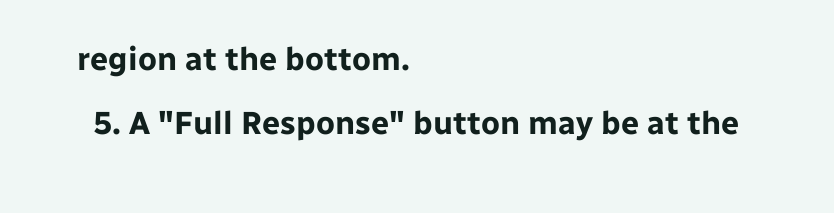region at the bottom.
  5. A "Full Response" button may be at the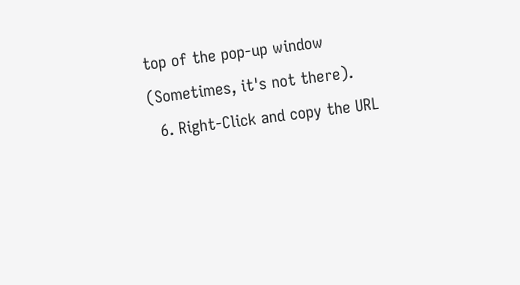top of the pop-up window (Sometimes, it's not there).
  6. Right-Click and copy the URL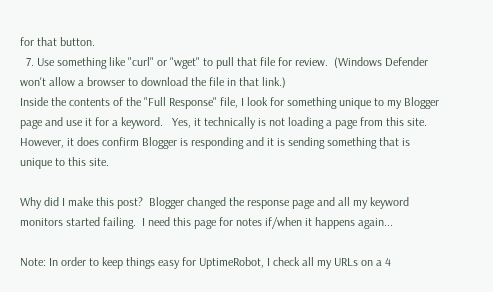for that button.
  7. Use something like "curl" or "wget" to pull that file for review.  (Windows Defender won't allow a browser to download the file in that link.)
Inside the contents of the "Full Response" file, I look for something unique to my Blogger page and use it for a keyword.   Yes, it technically is not loading a page from this site.  However, it does confirm Blogger is responding and it is sending something that is unique to this site.

Why did I make this post?  Blogger changed the response page and all my keyword monitors started failing.  I need this page for notes if/when it happens again...

Note: In order to keep things easy for UptimeRobot, I check all my URLs on a 4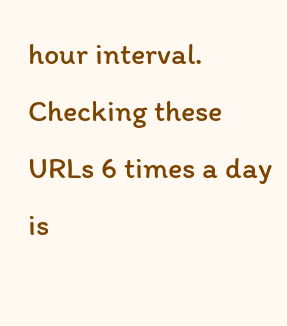hour interval.  Checking these URLs 6 times a day is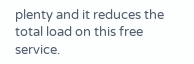plenty and it reduces the total load on this free service.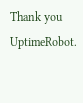Thank you UptimeRobot.